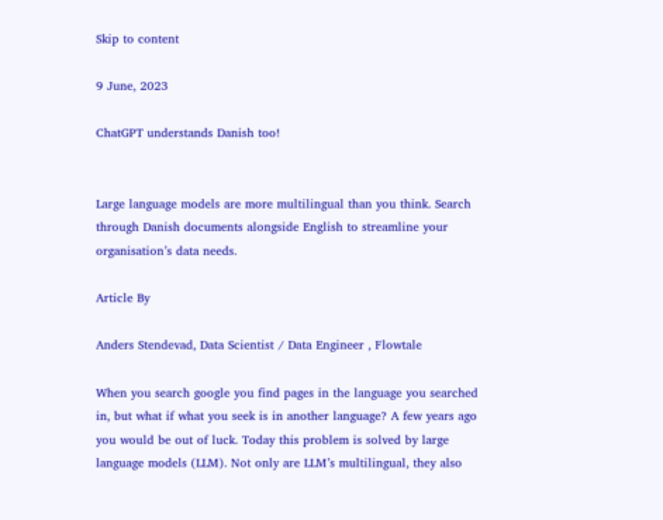Skip to content

9 June, 2023

ChatGPT understands Danish too!


Large language models are more multilingual than you think. Search through Danish documents alongside English to streamline your organisation’s data needs.

Article By

Anders Stendevad, Data Scientist / Data Engineer , Flowtale

When you search google you find pages in the language you searched in, but what if what you seek is in another language? A few years ago you would be out of luck. Today this problem is solved by large language models (LLM). Not only are LLM’s multilingual, they also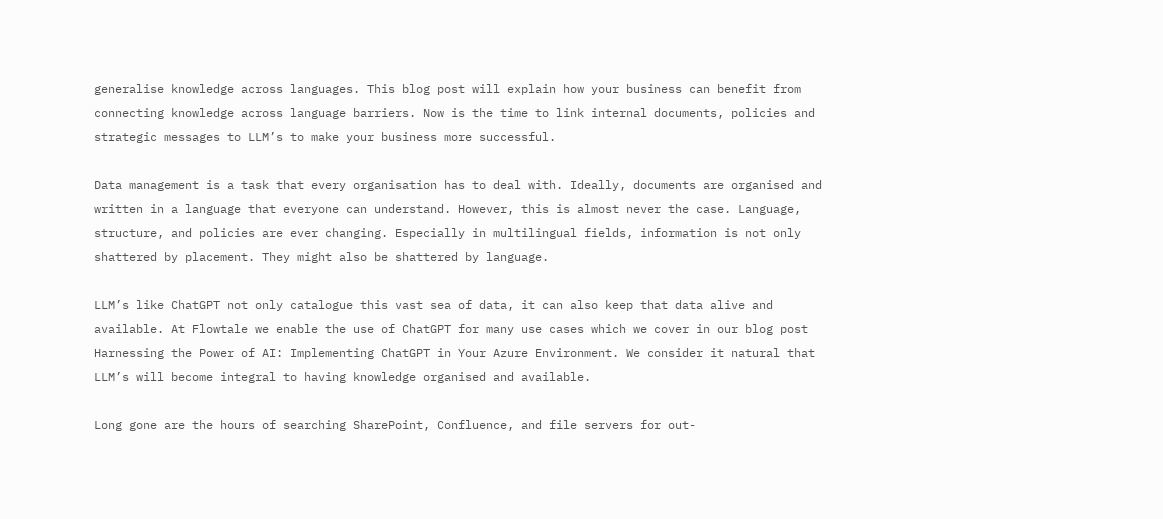generalise knowledge across languages. This blog post will explain how your business can benefit from connecting knowledge across language barriers. Now is the time to link internal documents, policies and strategic messages to LLM’s to make your business more successful.

Data management is a task that every organisation has to deal with. Ideally, documents are organised and written in a language that everyone can understand. However, this is almost never the case. Language, structure, and policies are ever changing. Especially in multilingual fields, information is not only shattered by placement. They might also be shattered by language.

LLM’s like ChatGPT not only catalogue this vast sea of data, it can also keep that data alive and available. At Flowtale we enable the use of ChatGPT for many use cases which we cover in our blog post Harnessing the Power of AI: Implementing ChatGPT in Your Azure Environment. We consider it natural that LLM’s will become integral to having knowledge organised and available.

Long gone are the hours of searching SharePoint, Confluence, and file servers for out-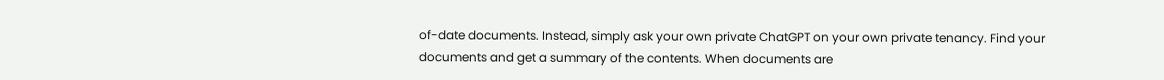of-date documents. Instead, simply ask your own private ChatGPT on your own private tenancy. Find your documents and get a summary of the contents. When documents are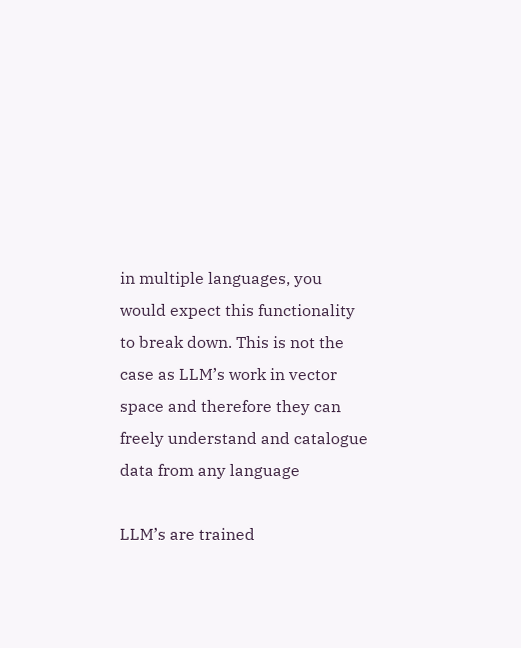in multiple languages, you would expect this functionality to break down. This is not the case as LLM’s work in vector space and therefore they can freely understand and catalogue data from any language

LLM’s are trained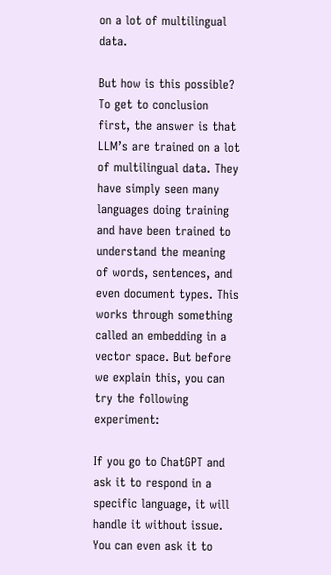on a lot of multilingual data.

But how is this possible? To get to conclusion first, the answer is that LLM’s are trained on a lot of multilingual data. They have simply seen many languages doing training and have been trained to understand the meaning of words, sentences, and even document types. This works through something called an embedding in a vector space. But before we explain this, you can try the following experiment:

If you go to ChatGPT and ask it to respond in a specific language, it will handle it without issue. You can even ask it to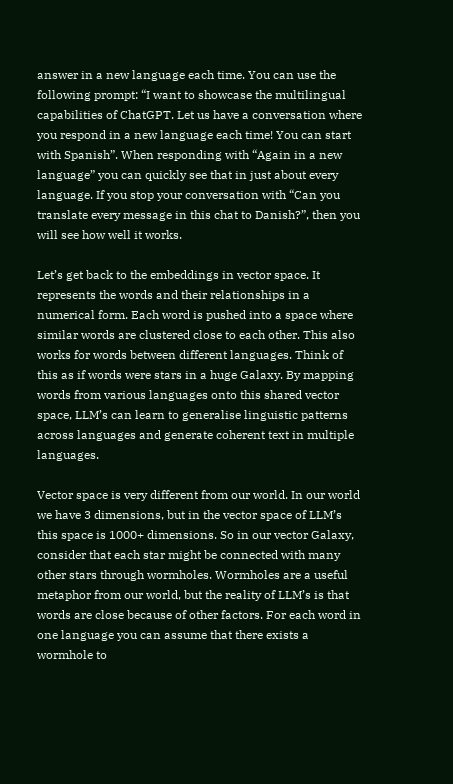answer in a new language each time. You can use the following prompt: “I want to showcase the multilingual capabilities of ChatGPT. Let us have a conversation where you respond in a new language each time! You can start with Spanish”. When responding with “Again in a new language” you can quickly see that in just about every language. If you stop your conversation with “Can you translate every message in this chat to Danish?”, then you will see how well it works.

Let’s get back to the embeddings in vector space. It represents the words and their relationships in a numerical form. Each word is pushed into a space where similar words are clustered close to each other. This also works for words between different languages. Think of this as if words were stars in a huge Galaxy. By mapping words from various languages onto this shared vector space, LLM’s can learn to generalise linguistic patterns across languages and generate coherent text in multiple languages.

Vector space is very different from our world. In our world we have 3 dimensions, but in the vector space of LLM’s this space is 1000+ dimensions. So in our vector Galaxy, consider that each star might be connected with many other stars through wormholes. Wormholes are a useful metaphor from our world, but the reality of LLM’s is that words are close because of other factors. For each word in one language you can assume that there exists a wormhole to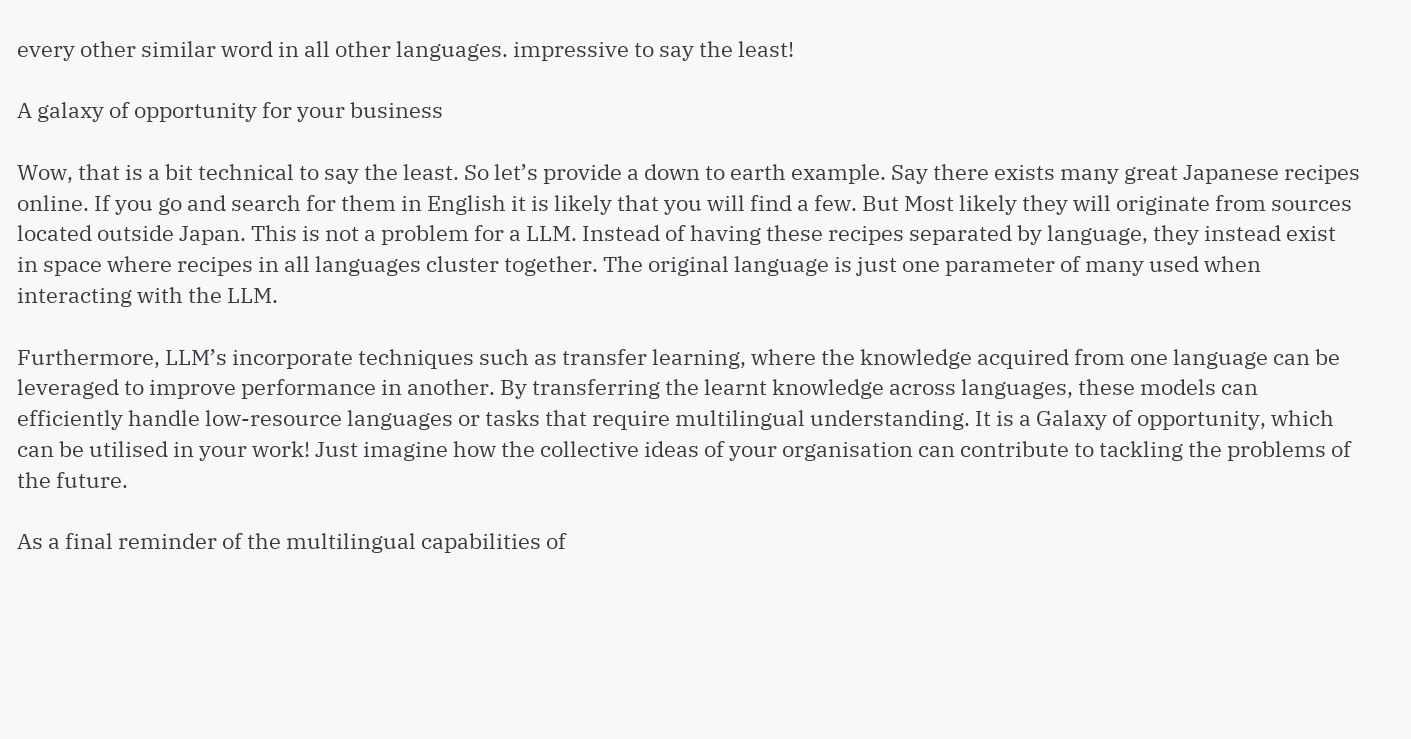every other similar word in all other languages. impressive to say the least!

A galaxy of opportunity for your business

Wow, that is a bit technical to say the least. So let’s provide a down to earth example. Say there exists many great Japanese recipes online. If you go and search for them in English it is likely that you will find a few. But Most likely they will originate from sources located outside Japan. This is not a problem for a LLM. Instead of having these recipes separated by language, they instead exist in space where recipes in all languages cluster together. The original language is just one parameter of many used when interacting with the LLM.

Furthermore, LLM’s incorporate techniques such as transfer learning, where the knowledge acquired from one language can be leveraged to improve performance in another. By transferring the learnt knowledge across languages, these models can efficiently handle low-resource languages or tasks that require multilingual understanding. It is a Galaxy of opportunity, which can be utilised in your work! Just imagine how the collective ideas of your organisation can contribute to tackling the problems of the future.

As a final reminder of the multilingual capabilities of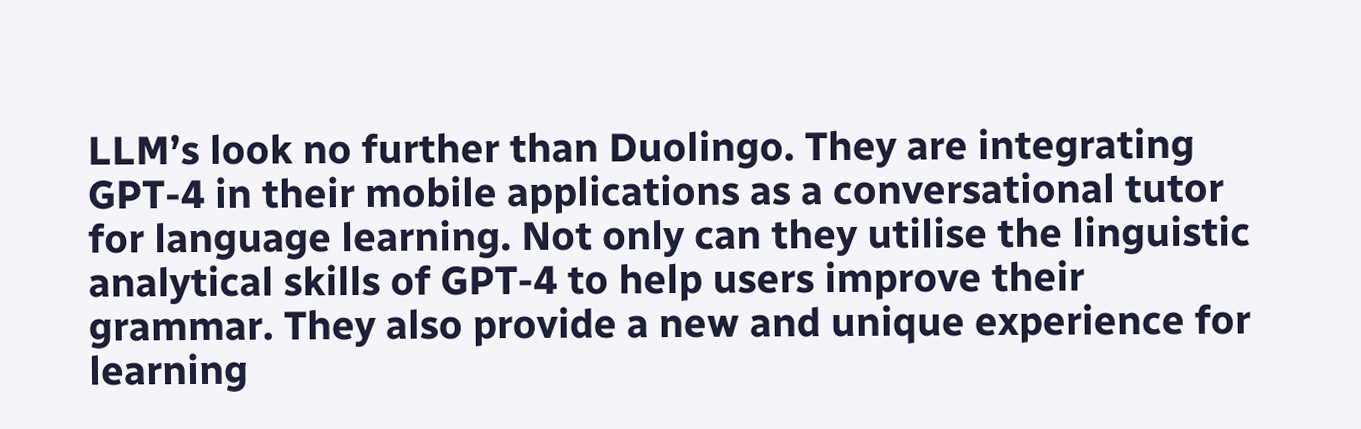LLM’s look no further than Duolingo. They are integrating GPT-4 in their mobile applications as a conversational tutor for language learning. Not only can they utilise the linguistic analytical skills of GPT-4 to help users improve their grammar. They also provide a new and unique experience for learning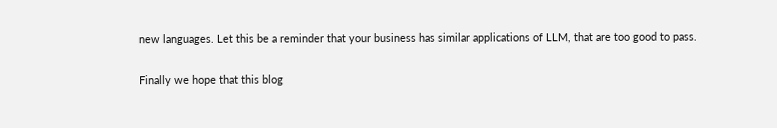new languages. Let this be a reminder that your business has similar applications of LLM, that are too good to pass.

Finally we hope that this blog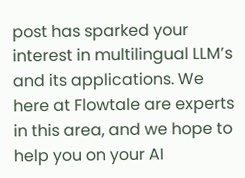post has sparked your interest in multilingual LLM’s and its applications. We here at Flowtale are experts in this area, and we hope to help you on your AI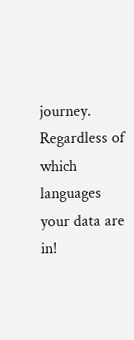journey. Regardless of which languages your data are in!